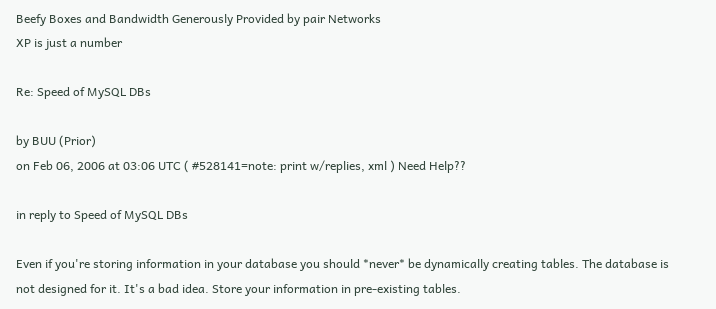Beefy Boxes and Bandwidth Generously Provided by pair Networks
XP is just a number

Re: Speed of MySQL DBs

by BUU (Prior)
on Feb 06, 2006 at 03:06 UTC ( #528141=note: print w/replies, xml ) Need Help??

in reply to Speed of MySQL DBs

Even if you're storing information in your database you should *never* be dynamically creating tables. The database is not designed for it. It's a bad idea. Store your information in pre-existing tables.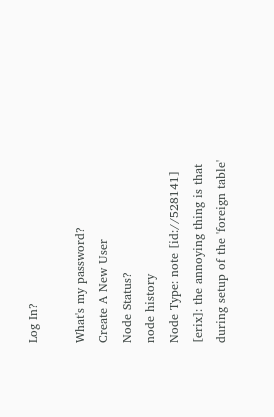Log In?

What's my password?
Create A New User
Node Status?
node history
Node Type: note [id://528141]
[erix]: the annoying thing is that during setup of the 'foreign table'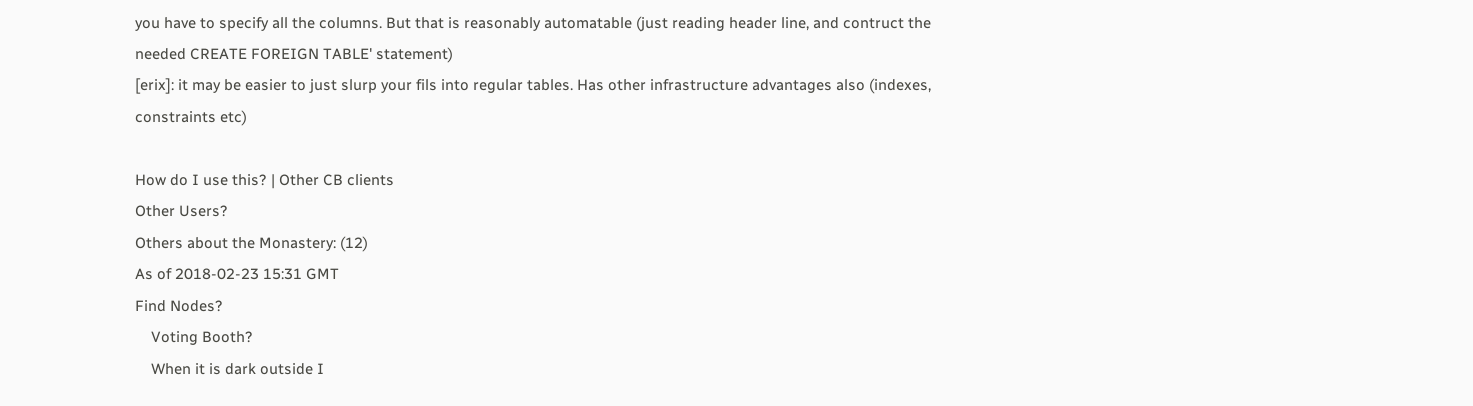you have to specify all the columns. But that is reasonably automatable (just reading header line, and contruct the needed CREATE FOREIGN TABLE' statement)
[erix]: it may be easier to just slurp your fils into regular tables. Has other infrastructure advantages also (indexes, constraints etc)

How do I use this? | Other CB clients
Other Users?
Others about the Monastery: (12)
As of 2018-02-23 15:31 GMT
Find Nodes?
    Voting Booth?
    When it is dark outside I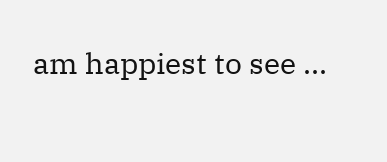am happiest to see ...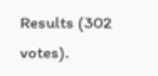Results (302 votes).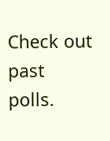Check out past polls.